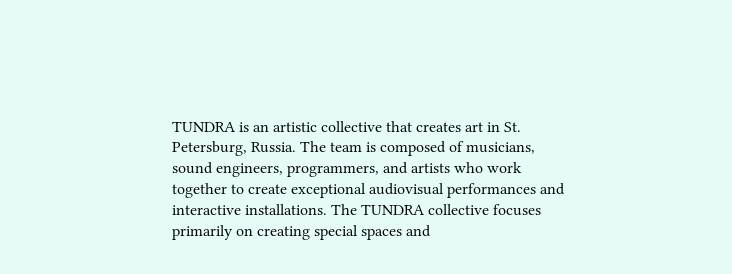TUNDRA is an artistic collective that creates art in St. Petersburg, Russia. The team is composed of musicians, sound engineers, programmers, and artists who work together to create exceptional audiovisual performances and interactive installations. The TUNDRA collective focuses primarily on creating special spaces and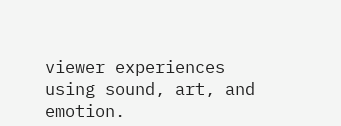viewer experiences using sound, art, and emotion.